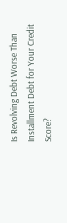Is Revolving Debt Worse Than Installment Debt for Your Credit Score?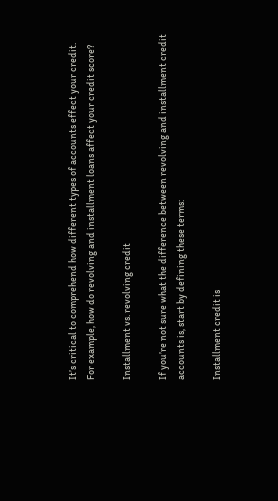It’s critical to comprehend how different types of accounts effect your credit.
For example, how do revolving and installment loans affect your credit score?

Installment vs. revolving credit

If you’re not sure what the difference between revolving and installment credit accounts is, start by defining these terms:

Installment credit is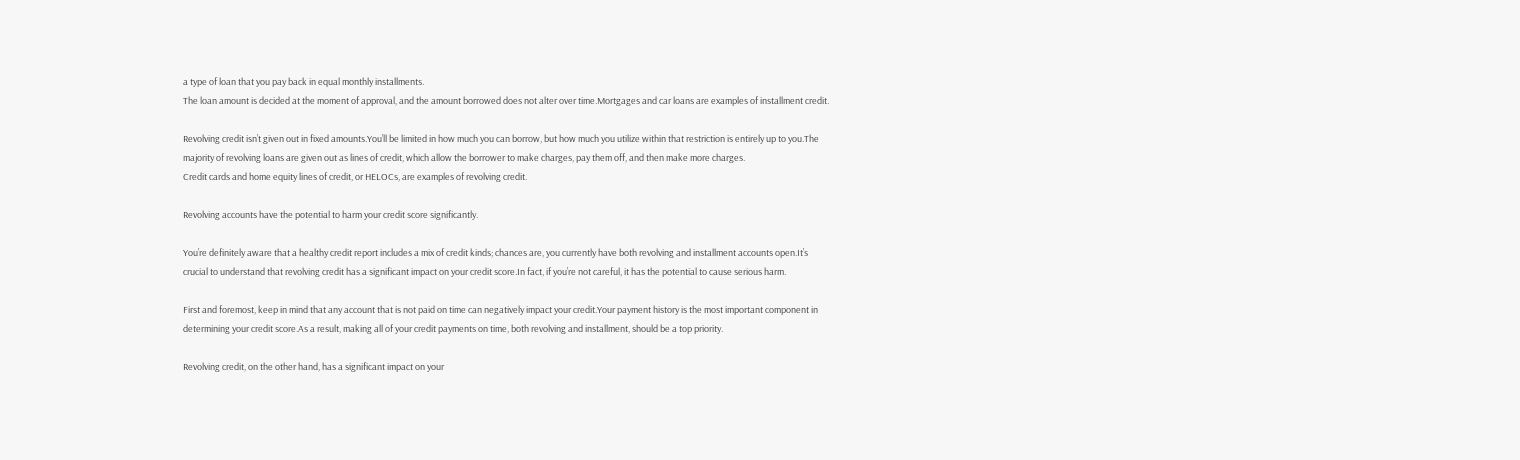a type of loan that you pay back in equal monthly installments.
The loan amount is decided at the moment of approval, and the amount borrowed does not alter over time.Mortgages and car loans are examples of installment credit.

Revolving credit isn’t given out in fixed amounts.You’ll be limited in how much you can borrow, but how much you utilize within that restriction is entirely up to you.The majority of revolving loans are given out as lines of credit, which allow the borrower to make charges, pay them off, and then make more charges.
Credit cards and home equity lines of credit, or HELOCs, are examples of revolving credit.

Revolving accounts have the potential to harm your credit score significantly.

You’re definitely aware that a healthy credit report includes a mix of credit kinds; chances are, you currently have both revolving and installment accounts open.It’s crucial to understand that revolving credit has a significant impact on your credit score.In fact, if you’re not careful, it has the potential to cause serious harm.

First and foremost, keep in mind that any account that is not paid on time can negatively impact your credit.Your payment history is the most important component in determining your credit score.As a result, making all of your credit payments on time, both revolving and installment, should be a top priority.

Revolving credit, on the other hand, has a significant impact on your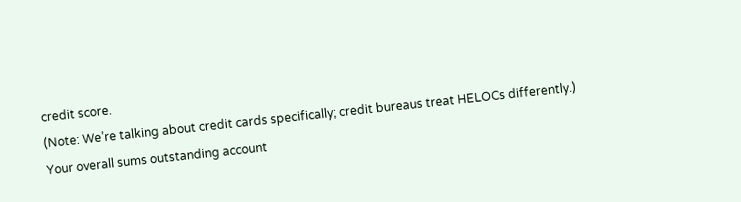credit score.
(Note: We’re talking about credit cards specifically; credit bureaus treat HELOCs differently.)
Your overall sums outstanding account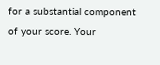for a substantial component of your score. Your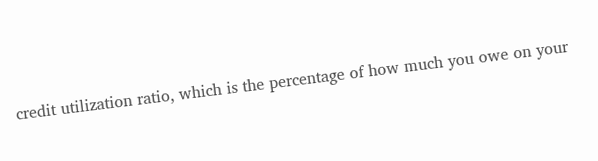credit utilization ratio, which is the percentage of how much you owe on your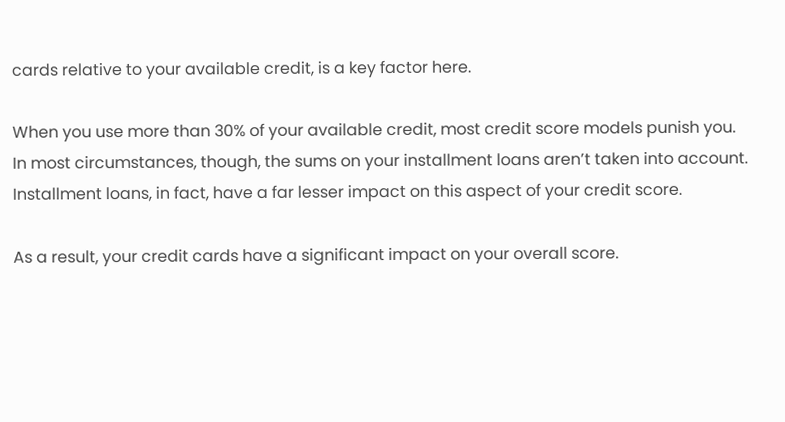cards relative to your available credit, is a key factor here.

When you use more than 30% of your available credit, most credit score models punish you.
In most circumstances, though, the sums on your installment loans aren’t taken into account.
Installment loans, in fact, have a far lesser impact on this aspect of your credit score.

As a result, your credit cards have a significant impact on your overall score.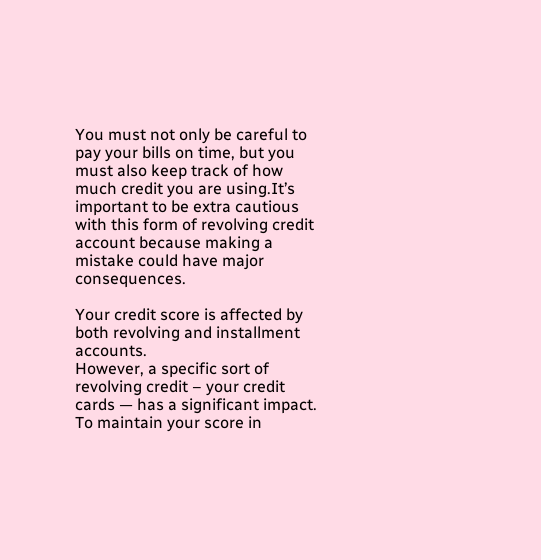You must not only be careful to pay your bills on time, but you must also keep track of how much credit you are using.It’s important to be extra cautious with this form of revolving credit account because making a mistake could have major consequences.

Your credit score is affected by both revolving and installment accounts.
However, a specific sort of revolving credit – your credit cards — has a significant impact.
To maintain your score in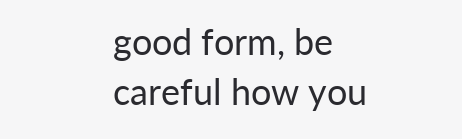good form, be careful how you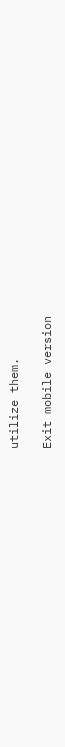utilize them.

Exit mobile version